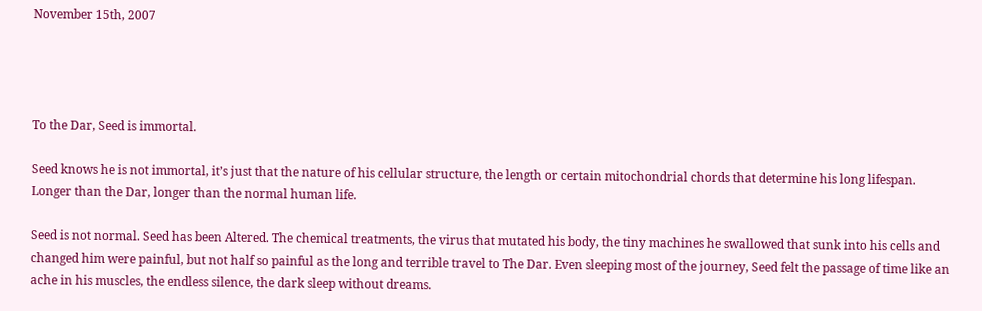November 15th, 2007




To the Dar, Seed is immortal.

Seed knows he is not immortal, it’s just that the nature of his cellular structure, the length or certain mitochondrial chords that determine his long lifespan. Longer than the Dar, longer than the normal human life.

Seed is not normal. Seed has been Altered. The chemical treatments, the virus that mutated his body, the tiny machines he swallowed that sunk into his cells and changed him were painful, but not half so painful as the long and terrible travel to The Dar. Even sleeping most of the journey, Seed felt the passage of time like an ache in his muscles, the endless silence, the dark sleep without dreams.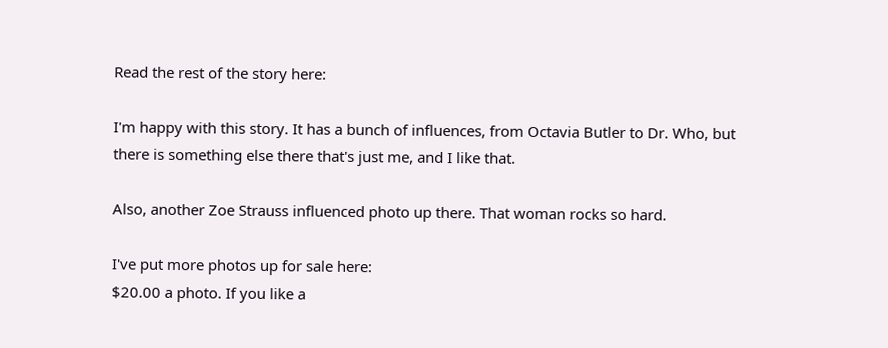Read the rest of the story here:

I'm happy with this story. It has a bunch of influences, from Octavia Butler to Dr. Who, but there is something else there that's just me, and I like that.

Also, another Zoe Strauss influenced photo up there. That woman rocks so hard.

I've put more photos up for sale here:
$20.00 a photo. If you like a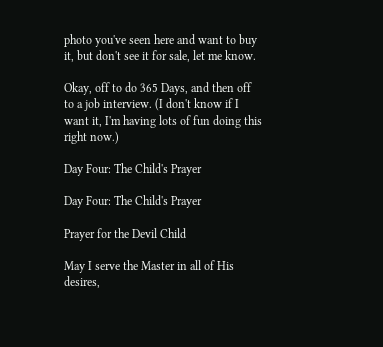photo you've seen here and want to buy it, but don't see it for sale, let me know.

Okay, off to do 365 Days, and then off to a job interview. (I don't know if I want it, I'm having lots of fun doing this right now.)

Day Four: The Child's Prayer

Day Four: The Child's Prayer

Prayer for the Devil Child

May I serve the Master in all of His desires,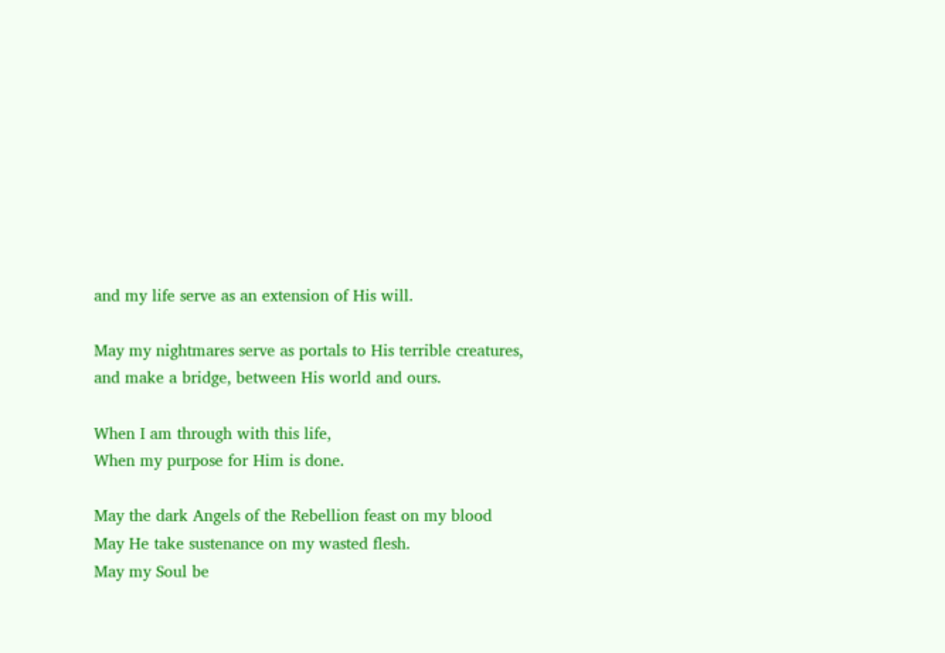and my life serve as an extension of His will.

May my nightmares serve as portals to His terrible creatures,
and make a bridge, between His world and ours.

When I am through with this life,
When my purpose for Him is done.

May the dark Angels of the Rebellion feast on my blood
May He take sustenance on my wasted flesh.
May my Soul be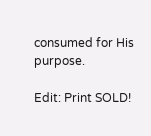consumed for His purpose.

Edit: Print SOLD!